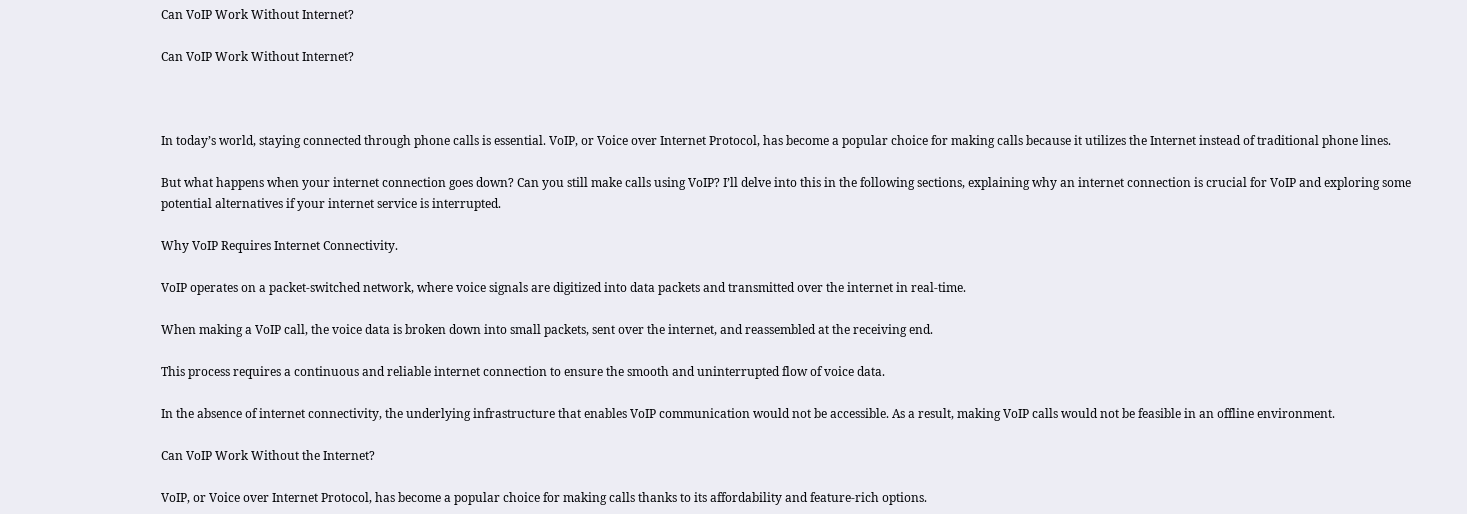Can VoIP Work Without Internet?

Can VoIP Work Without Internet?



In today’s world, staying connected through phone calls is essential. VoIP, or Voice over Internet Protocol, has become a popular choice for making calls because it utilizes the Internet instead of traditional phone lines.

But what happens when your internet connection goes down? Can you still make calls using VoIP? I’ll delve into this in the following sections, explaining why an internet connection is crucial for VoIP and exploring some potential alternatives if your internet service is interrupted.

Why VoIP Requires Internet Connectivity.

VoIP operates on a packet-switched network, where voice signals are digitized into data packets and transmitted over the internet in real-time.

When making a VoIP call, the voice data is broken down into small packets, sent over the internet, and reassembled at the receiving end.

This process requires a continuous and reliable internet connection to ensure the smooth and uninterrupted flow of voice data.

In the absence of internet connectivity, the underlying infrastructure that enables VoIP communication would not be accessible. As a result, making VoIP calls would not be feasible in an offline environment.

Can VoIP Work Without the Internet?

VoIP, or Voice over Internet Protocol, has become a popular choice for making calls thanks to its affordability and feature-rich options.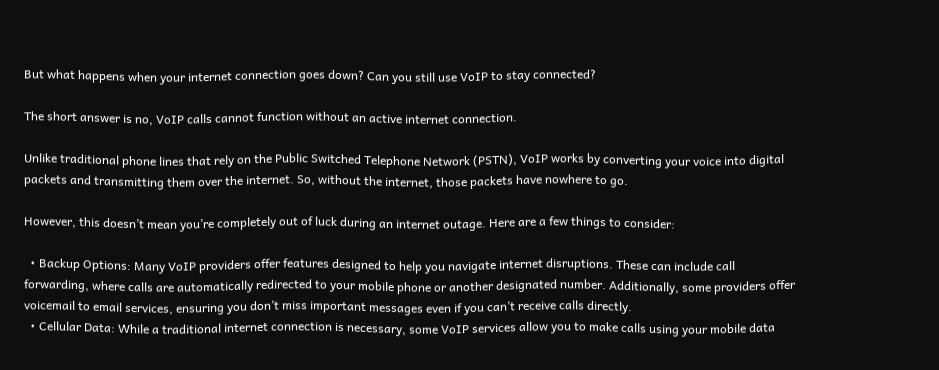But what happens when your internet connection goes down? Can you still use VoIP to stay connected?

The short answer is no, VoIP calls cannot function without an active internet connection.

Unlike traditional phone lines that rely on the Public Switched Telephone Network (PSTN), VoIP works by converting your voice into digital packets and transmitting them over the internet. So, without the internet, those packets have nowhere to go.

However, this doesn’t mean you’re completely out of luck during an internet outage. Here are a few things to consider:

  • Backup Options: Many VoIP providers offer features designed to help you navigate internet disruptions. These can include call forwarding, where calls are automatically redirected to your mobile phone or another designated number. Additionally, some providers offer voicemail to email services, ensuring you don’t miss important messages even if you can’t receive calls directly.
  • Cellular Data: While a traditional internet connection is necessary, some VoIP services allow you to make calls using your mobile data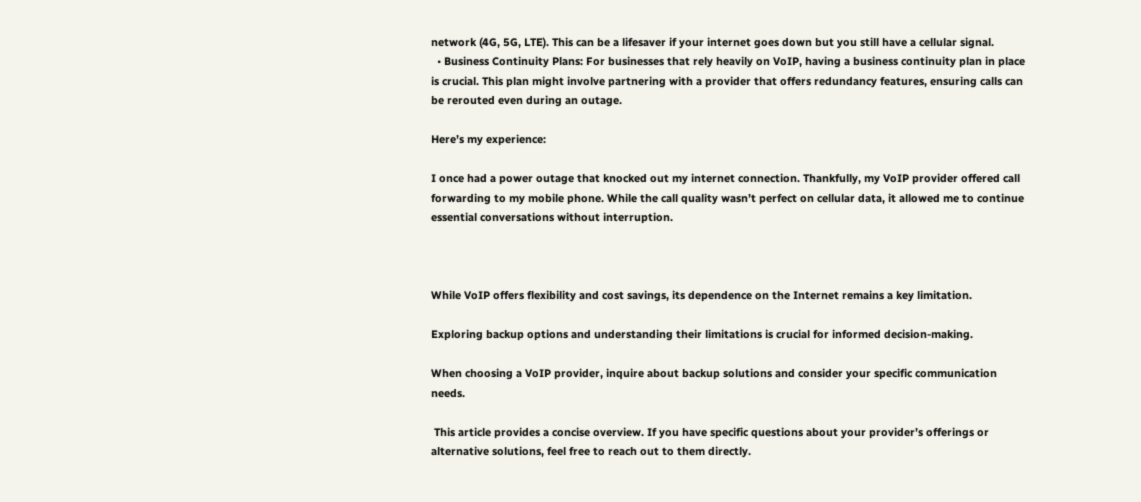network (4G, 5G, LTE). This can be a lifesaver if your internet goes down but you still have a cellular signal.
  • Business Continuity Plans: For businesses that rely heavily on VoIP, having a business continuity plan in place is crucial. This plan might involve partnering with a provider that offers redundancy features, ensuring calls can be rerouted even during an outage.

Here’s my experience:

I once had a power outage that knocked out my internet connection. Thankfully, my VoIP provider offered call forwarding to my mobile phone. While the call quality wasn’t perfect on cellular data, it allowed me to continue essential conversations without interruption.



While VoIP offers flexibility and cost savings, its dependence on the Internet remains a key limitation.

Exploring backup options and understanding their limitations is crucial for informed decision-making.

When choosing a VoIP provider, inquire about backup solutions and consider your specific communication needs.

 This article provides a concise overview. If you have specific questions about your provider’s offerings or alternative solutions, feel free to reach out to them directly.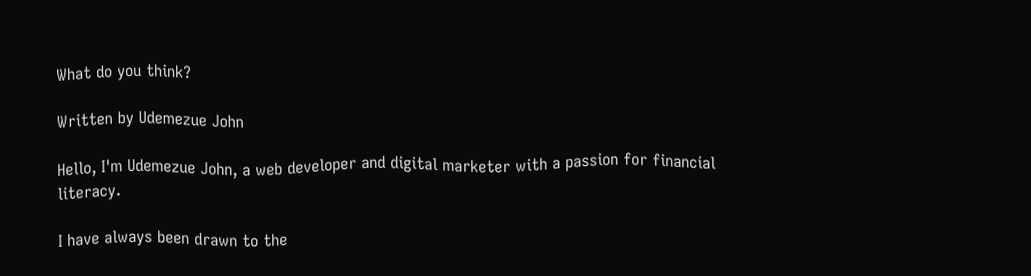What do you think?

Written by Udemezue John

Hello, I'm Udemezue John, a web developer and digital marketer with a passion for financial literacy.

I have always been drawn to the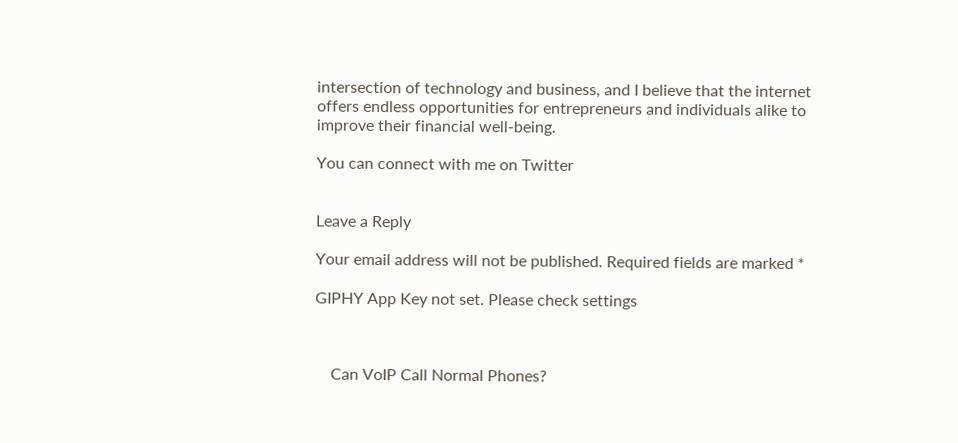intersection of technology and business, and I believe that the internet offers endless opportunities for entrepreneurs and individuals alike to improve their financial well-being.

You can connect with me on Twitter


Leave a Reply

Your email address will not be published. Required fields are marked *

GIPHY App Key not set. Please check settings



    Can VoIP Call Normal Phones?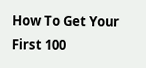How To Get Your First 100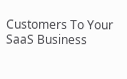Customers To Your SaaS Business